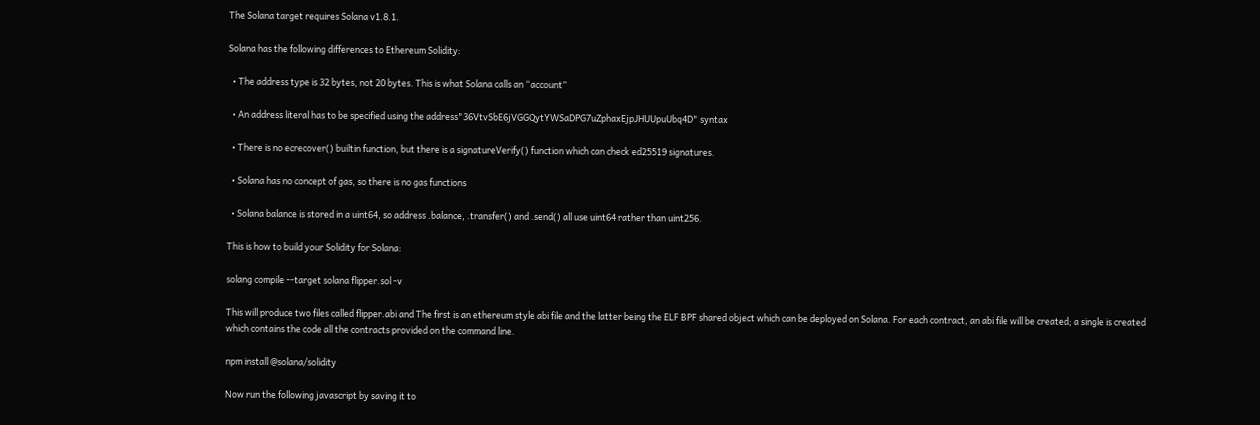The Solana target requires Solana v1.8.1.

Solana has the following differences to Ethereum Solidity:

  • The address type is 32 bytes, not 20 bytes. This is what Solana calls an “account”

  • An address literal has to be specified using the address"36VtvSbE6jVGGQytYWSaDPG7uZphaxEjpJHUUpuUbq4D" syntax

  • There is no ecrecover() builtin function, but there is a signatureVerify() function which can check ed25519 signatures.

  • Solana has no concept of gas, so there is no gas functions

  • Solana balance is stored in a uint64, so address .balance, .transfer() and .send() all use uint64 rather than uint256.

This is how to build your Solidity for Solana:

solang compile --target solana flipper.sol -v

This will produce two files called flipper.abi and The first is an ethereum style abi file and the latter being the ELF BPF shared object which can be deployed on Solana. For each contract, an abi file will be created; a single is created which contains the code all the contracts provided on the command line.

npm install @solana/solidity

Now run the following javascript by saving it to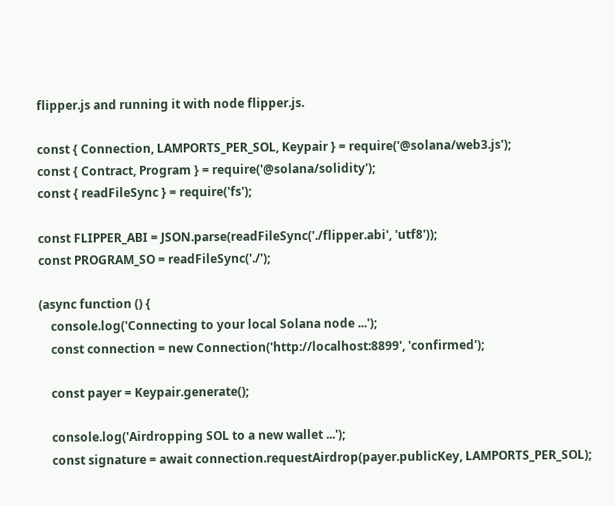flipper.js and running it with node flipper.js.

const { Connection, LAMPORTS_PER_SOL, Keypair } = require('@solana/web3.js');
const { Contract, Program } = require('@solana/solidity');
const { readFileSync } = require('fs');

const FLIPPER_ABI = JSON.parse(readFileSync('./flipper.abi', 'utf8'));
const PROGRAM_SO = readFileSync('./');

(async function () {
    console.log('Connecting to your local Solana node ...');
    const connection = new Connection('http://localhost:8899', 'confirmed');

    const payer = Keypair.generate();

    console.log('Airdropping SOL to a new wallet ...');
    const signature = await connection.requestAirdrop(payer.publicKey, LAMPORTS_PER_SOL);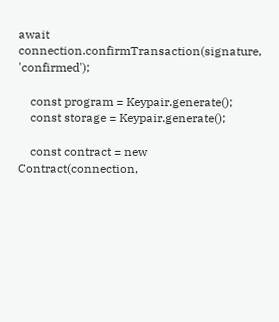await connection.confirmTransaction(signature, 'confirmed');

    const program = Keypair.generate();
    const storage = Keypair.generate();

    const contract = new Contract(connection,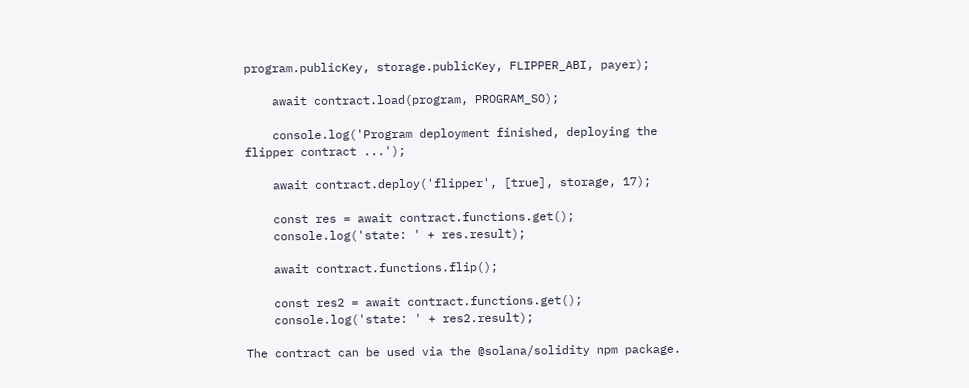program.publicKey, storage.publicKey, FLIPPER_ABI, payer);

    await contract.load(program, PROGRAM_SO);

    console.log('Program deployment finished, deploying the flipper contract ...');

    await contract.deploy('flipper', [true], storage, 17);

    const res = await contract.functions.get();
    console.log('state: ' + res.result);

    await contract.functions.flip();

    const res2 = await contract.functions.get();
    console.log('state: ' + res2.result);

The contract can be used via the @solana/solidity npm package.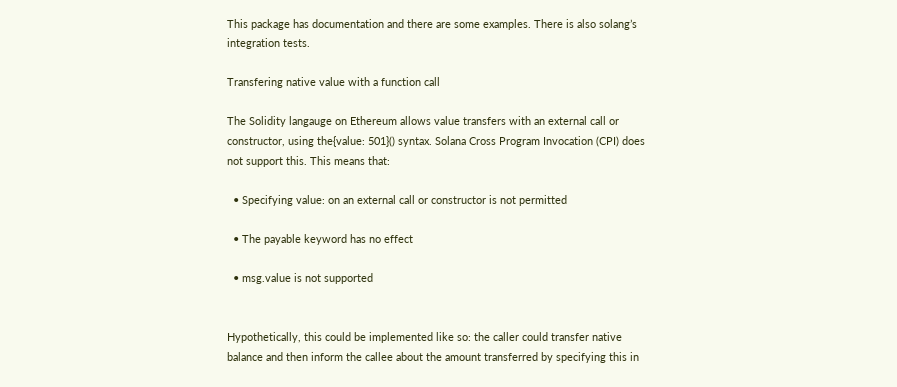This package has documentation and there are some examples. There is also solang’s integration tests.

Transfering native value with a function call

The Solidity langauge on Ethereum allows value transfers with an external call or constructor, using the{value: 501}() syntax. Solana Cross Program Invocation (CPI) does not support this. This means that:

  • Specifying value: on an external call or constructor is not permitted

  • The payable keyword has no effect

  • msg.value is not supported


Hypothetically, this could be implemented like so: the caller could transfer native balance and then inform the callee about the amount transferred by specifying this in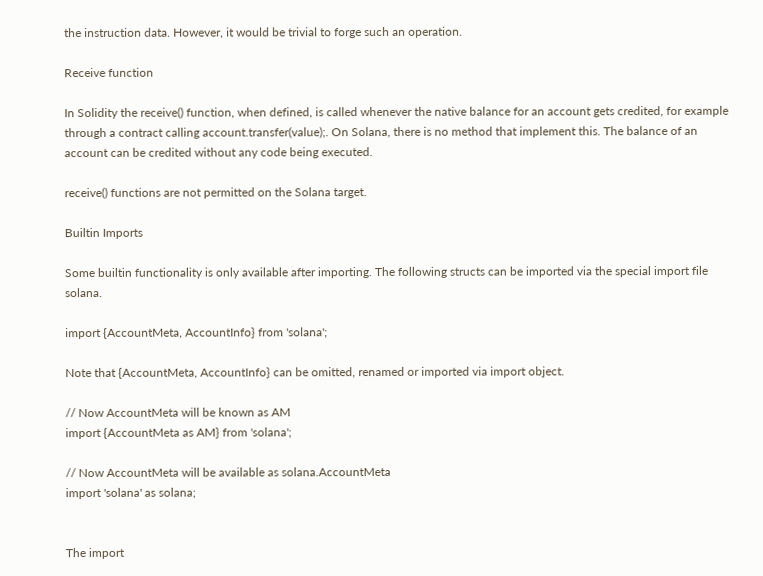the instruction data. However, it would be trivial to forge such an operation.

Receive function

In Solidity the receive() function, when defined, is called whenever the native balance for an account gets credited, for example through a contract calling account.transfer(value);. On Solana, there is no method that implement this. The balance of an account can be credited without any code being executed.

receive() functions are not permitted on the Solana target.

Builtin Imports

Some builtin functionality is only available after importing. The following structs can be imported via the special import file solana.

import {AccountMeta, AccountInfo} from 'solana';

Note that {AccountMeta, AccountInfo} can be omitted, renamed or imported via import object.

// Now AccountMeta will be known as AM
import {AccountMeta as AM} from 'solana';

// Now AccountMeta will be available as solana.AccountMeta
import 'solana' as solana;


The import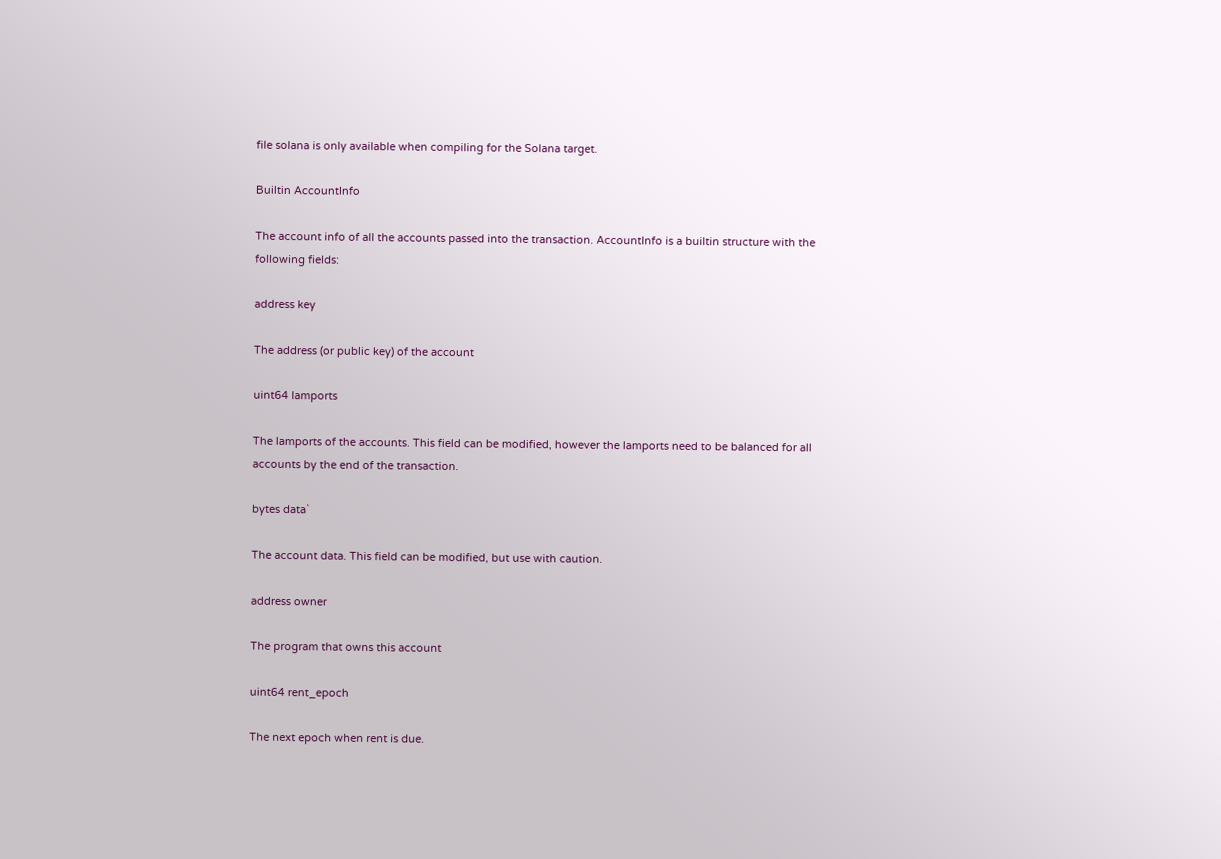file solana is only available when compiling for the Solana target.

Builtin AccountInfo

The account info of all the accounts passed into the transaction. AccountInfo is a builtin structure with the following fields:

address key

The address (or public key) of the account

uint64 lamports

The lamports of the accounts. This field can be modified, however the lamports need to be balanced for all accounts by the end of the transaction.

bytes data`

The account data. This field can be modified, but use with caution.

address owner

The program that owns this account

uint64 rent_epoch

The next epoch when rent is due.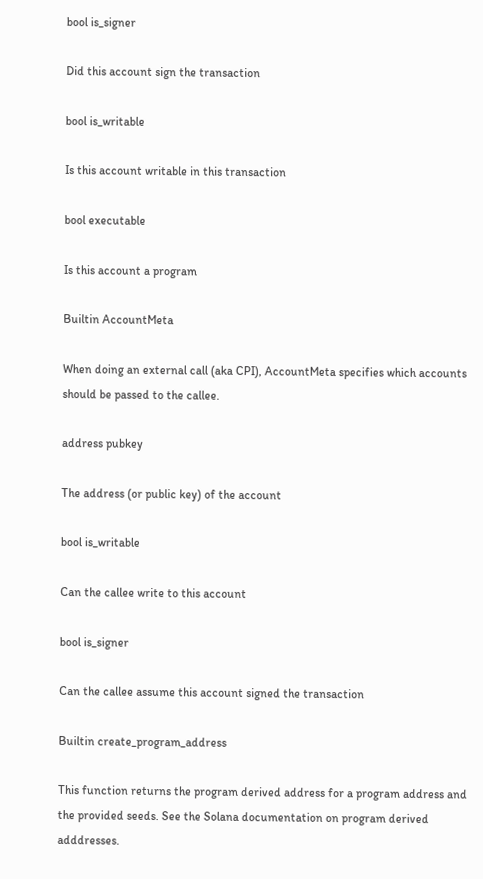bool is_signer

Did this account sign the transaction

bool is_writable

Is this account writable in this transaction

bool executable

Is this account a program

Builtin AccountMeta

When doing an external call (aka CPI), AccountMeta specifies which accounts should be passed to the callee.

address pubkey

The address (or public key) of the account

bool is_writable

Can the callee write to this account

bool is_signer

Can the callee assume this account signed the transaction

Builtin create_program_address

This function returns the program derived address for a program address and the provided seeds. See the Solana documentation on program derived adddresses.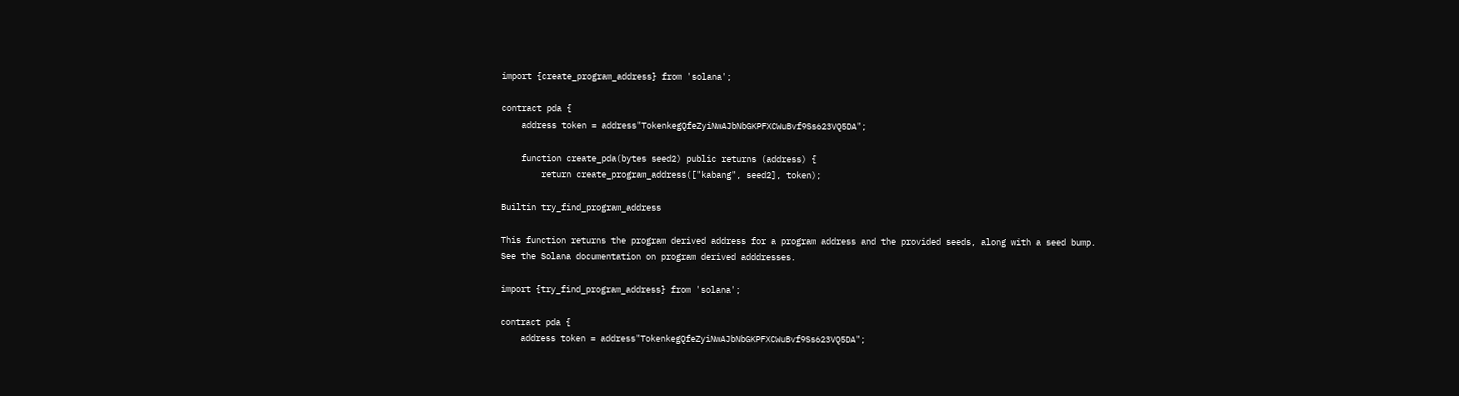import {create_program_address} from 'solana';

contract pda {
    address token = address"TokenkegQfeZyiNwAJbNbGKPFXCWuBvf9Ss623VQ5DA";

    function create_pda(bytes seed2) public returns (address) {
        return create_program_address(["kabang", seed2], token);

Builtin try_find_program_address

This function returns the program derived address for a program address and the provided seeds, along with a seed bump. See the Solana documentation on program derived adddresses.

import {try_find_program_address} from 'solana';

contract pda {
    address token = address"TokenkegQfeZyiNwAJbNbGKPFXCWuBvf9Ss623VQ5DA";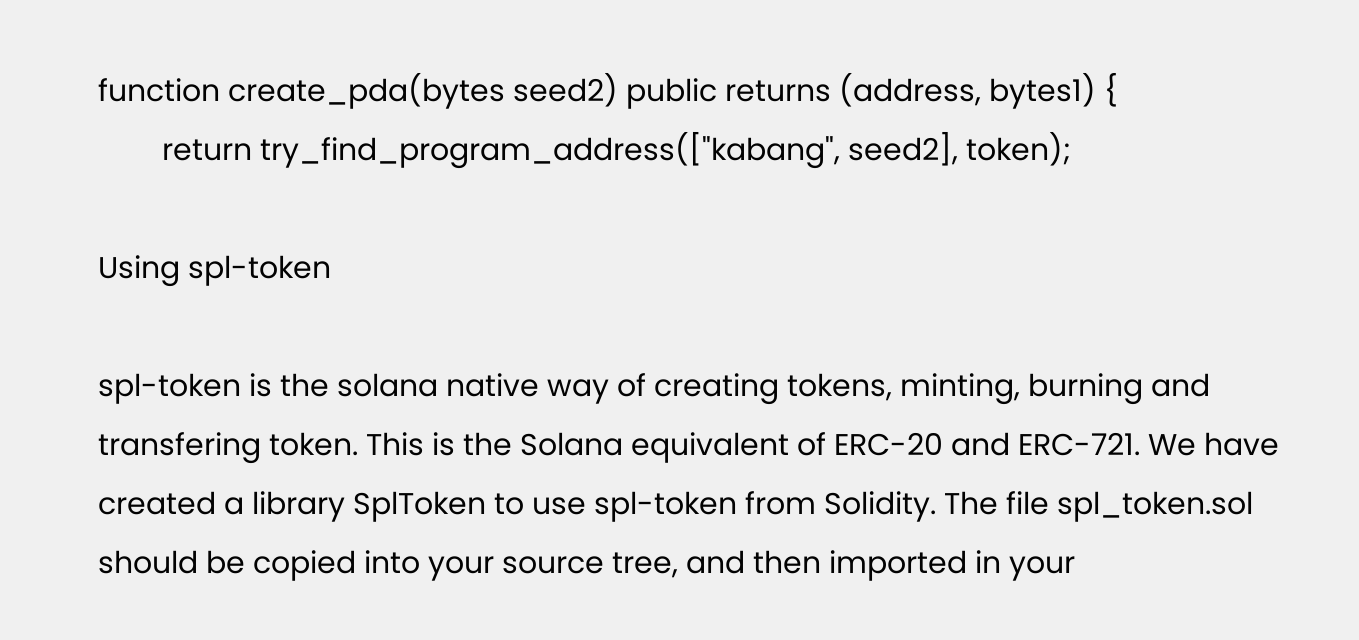function create_pda(bytes seed2) public returns (address, bytes1) {
        return try_find_program_address(["kabang", seed2], token);

Using spl-token

spl-token is the solana native way of creating tokens, minting, burning and transfering token. This is the Solana equivalent of ERC-20 and ERC-721. We have created a library SplToken to use spl-token from Solidity. The file spl_token.sol should be copied into your source tree, and then imported in your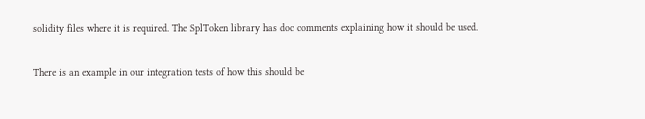solidity files where it is required. The SplToken library has doc comments explaining how it should be used.

There is an example in our integration tests of how this should be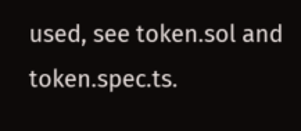used, see token.sol and token.spec.ts.